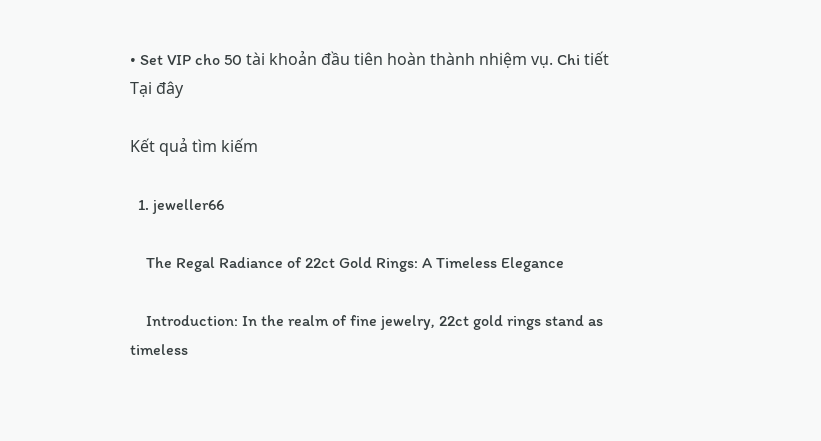• Set VIP cho 50 tài khoản đầu tiên hoàn thành nhiệm vụ. Chi tiết Tại đây

Kết quả tìm kiếm

  1. jeweller66

    The Regal Radiance of 22ct Gold Rings: A Timeless Elegance

    Introduction: In the realm of fine jewelry, 22ct gold rings stand as timeless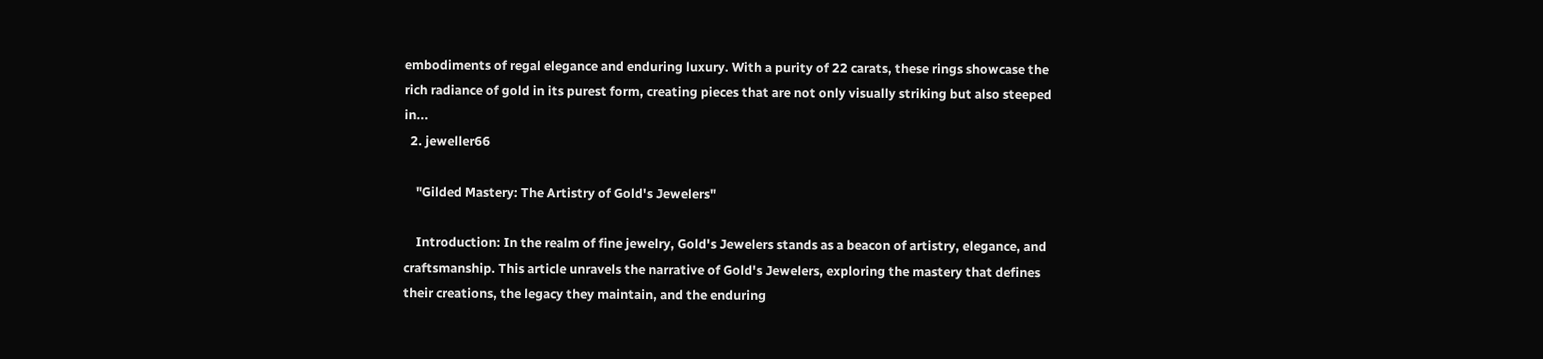embodiments of regal elegance and enduring luxury. With a purity of 22 carats, these rings showcase the rich radiance of gold in its purest form, creating pieces that are not only visually striking but also steeped in...
  2. jeweller66

    "Gilded Mastery: The Artistry of Gold's Jewelers"

    Introduction: In the realm of fine jewelry, Gold's Jewelers stands as a beacon of artistry, elegance, and craftsmanship. This article unravels the narrative of Gold's Jewelers, exploring the mastery that defines their creations, the legacy they maintain, and the enduring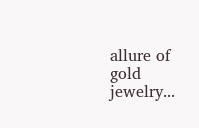allure of gold jewelry...